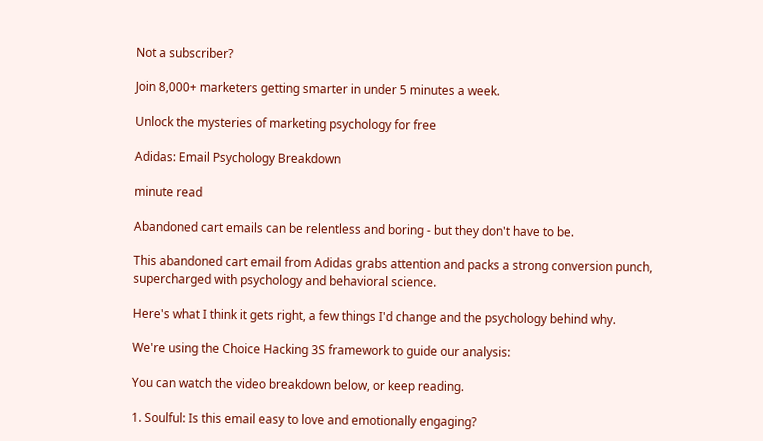Not a subscriber?

Join 8,000+ marketers getting smarter in under 5 minutes a week.

Unlock the mysteries of marketing psychology for free

Adidas: Email Psychology Breakdown

minute read

Abandoned cart emails can be relentless and boring - but they don't have to be.

This abandoned cart email from Adidas grabs attention and packs a strong conversion punch, supercharged with psychology and behavioral science.

Here's what I think it gets right, a few things I'd change and the psychology behind why.

We're using the Choice Hacking 3S framework to guide our analysis:

You can watch the video breakdown below, or keep reading.

1. Soulful: Is this email easy to love and emotionally engaging?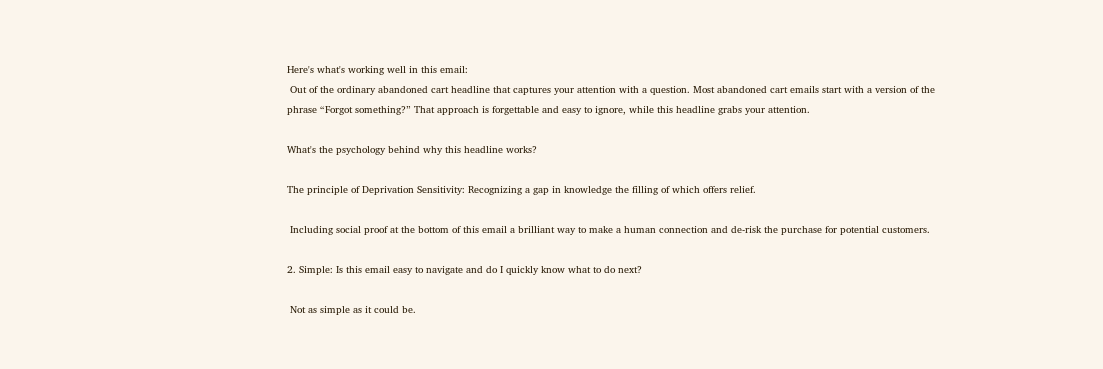Here's what's working well in this email:
 Out of the ordinary abandoned cart headline that captures your attention with a question. Most abandoned cart emails start with a version of the phrase “Forgot something?” That approach is forgettable and easy to ignore, while this headline grabs your attention.

What's the psychology behind why this headline works?

The principle of Deprivation Sensitivity: Recognizing a gap in knowledge the filling of which offers relief.

 Including social proof at the bottom of this email a brilliant way to make a human connection and de-risk the purchase for potential customers.

2. Simple: Is this email easy to navigate and do I quickly know what to do next?

 Not as simple as it could be.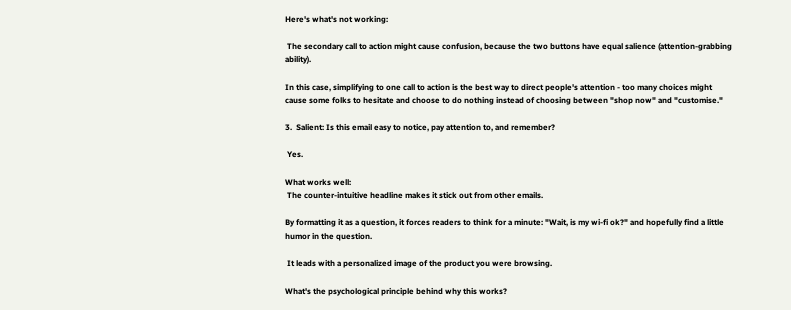Here's what's not working:

 The secondary call to action might cause confusion, because the two buttons have equal salience (attention-grabbing ability).

In this case, simplifying to one call to action is the best way to direct people's attention - too many choices might cause some folks to hesitate and choose to do nothing instead of choosing between "shop now" and "customise."

3.  Salient: Is this email easy to notice, pay attention to, and remember?

 Yes.

What works well:
 The counter-intuitive headline makes it stick out from other emails.

By formatting it as a question, it forces readers to think for a minute: "Wait, is my wi-fi ok?" and hopefully find a little humor in the question.

 It leads with a personalized image of the product you were browsing.

What's the psychological principle behind why this works?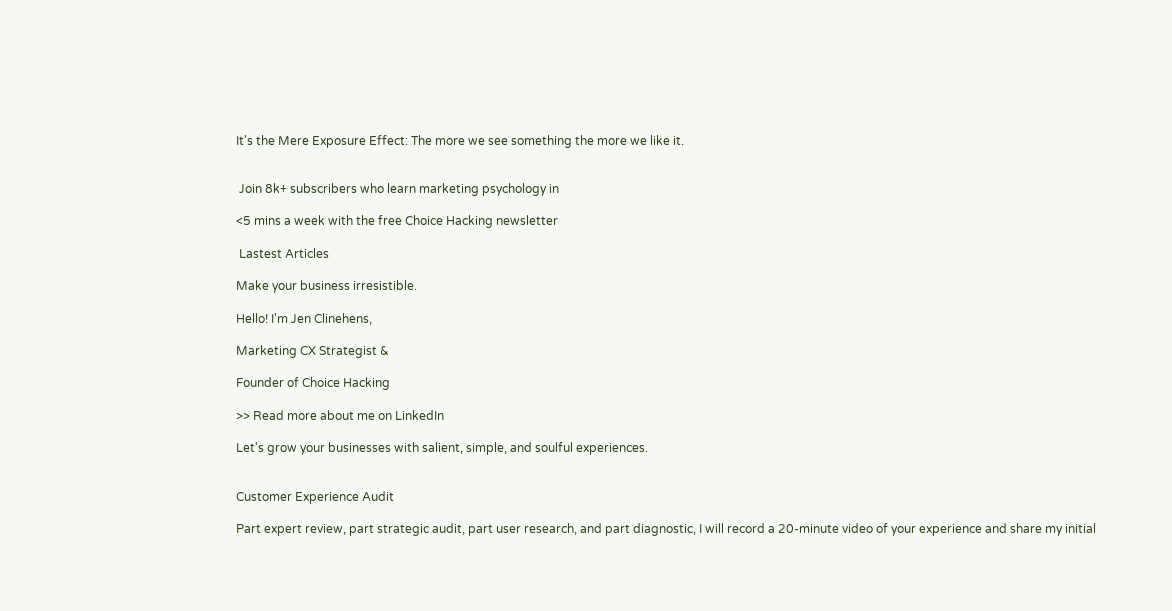It's the Mere Exposure Effect: The more we see something the more we like it.


 Join 8k+ subscribers who learn marketing psychology in

<5 mins a week with the free Choice Hacking newsletter

 Lastest Articles

Make your business irresistible.

Hello! I'm Jen Clinehens,

Marketing CX Strategist &

Founder of Choice Hacking

>> Read more about me on LinkedIn

Let's grow your businesses with salient, simple, and soulful experiences.


Customer Experience Audit

Part expert review, part strategic audit, part user research, and part diagnostic, I will record a 20-minute video of your experience and share my initial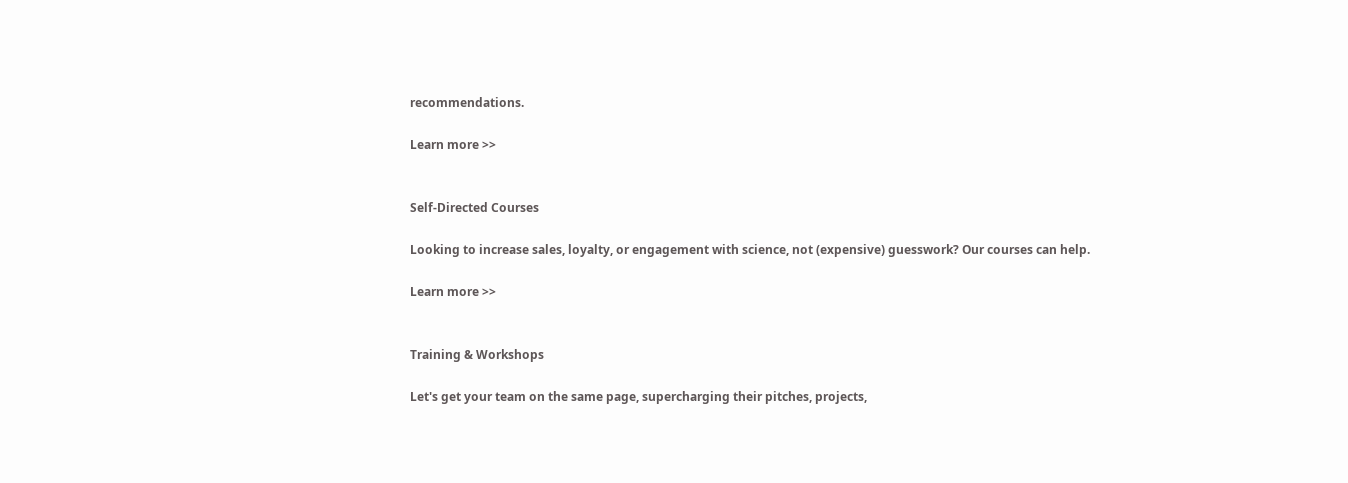recommendations.

Learn more >>


Self-Directed Courses

Looking to increase sales, loyalty, or engagement with science, not (expensive) guesswork? Our courses can help.

Learn more >>


Training & Workshops

Let's get your team on the same page, supercharging their pitches, projects,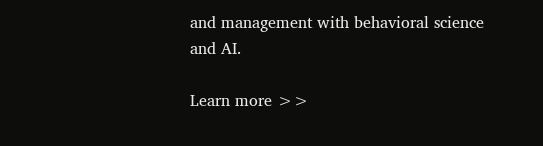and management with behavioral science and AI.

Learn more >>